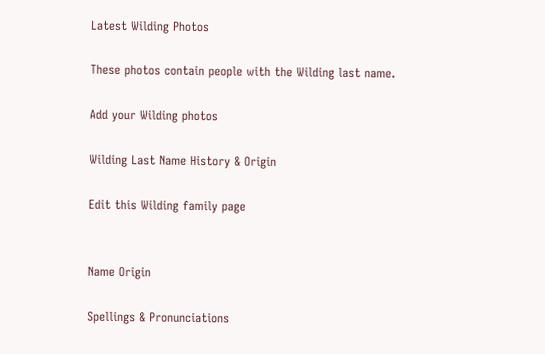Latest Wilding Photos

These photos contain people with the Wilding last name.

Add your Wilding photos

Wilding Last Name History & Origin

Edit this Wilding family page


Name Origin

Spellings & Pronunciations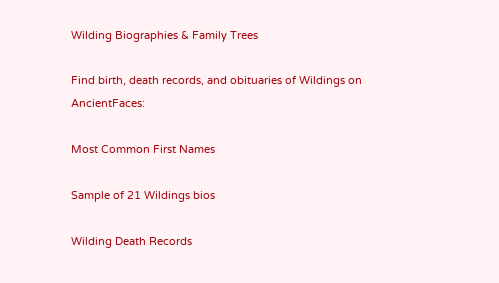Wilding Biographies & Family Trees

Find birth, death records, and obituaries of Wildings on AncientFaces:

Most Common First Names

Sample of 21 Wildings bios

Wilding Death Records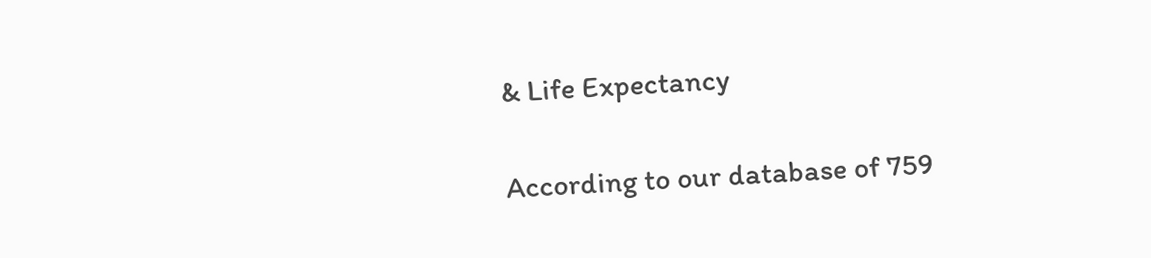& Life Expectancy

According to our database of 759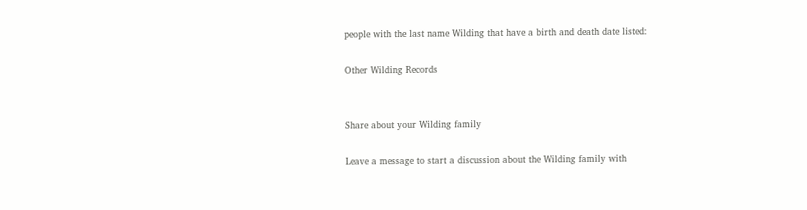people with the last name Wilding that have a birth and death date listed:

Other Wilding Records


Share about your Wilding family

Leave a message to start a discussion about the Wilding family with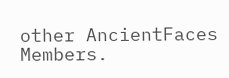other AncientFaces Members.